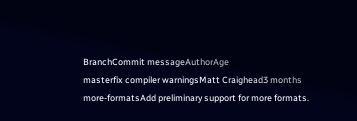BranchCommit messageAuthorAge
masterfix compiler warningsMatt Craighead3 months
more-formatsAdd preliminary support for more formats.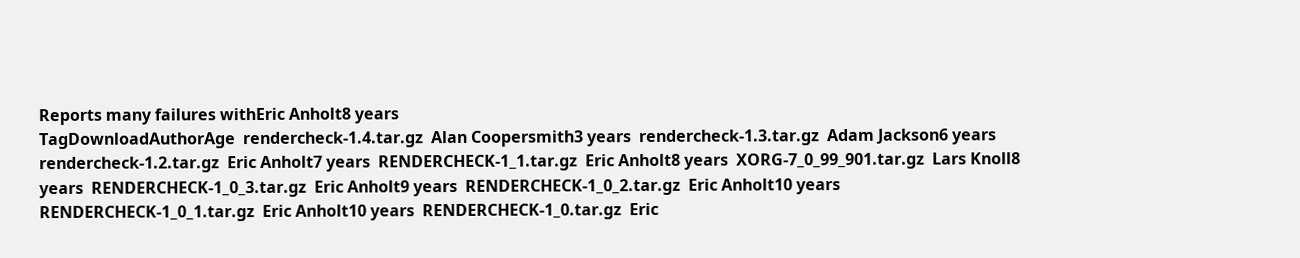Reports many failures withEric Anholt8 years
TagDownloadAuthorAge  rendercheck-1.4.tar.gz  Alan Coopersmith3 years  rendercheck-1.3.tar.gz  Adam Jackson6 years  rendercheck-1.2.tar.gz  Eric Anholt7 years  RENDERCHECK-1_1.tar.gz  Eric Anholt8 years  XORG-7_0_99_901.tar.gz  Lars Knoll8 years  RENDERCHECK-1_0_3.tar.gz  Eric Anholt9 years  RENDERCHECK-1_0_2.tar.gz  Eric Anholt10 years  RENDERCHECK-1_0_1.tar.gz  Eric Anholt10 years  RENDERCHECK-1_0.tar.gz  Eric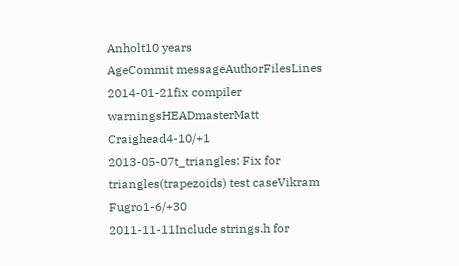Anholt10 years
AgeCommit messageAuthorFilesLines
2014-01-21fix compiler warningsHEADmasterMatt Craighead4-10/+1
2013-05-07t_triangles: Fix for triangles(trapezoids) test caseVikram Fugro1-6/+30
2011-11-11Include strings.h for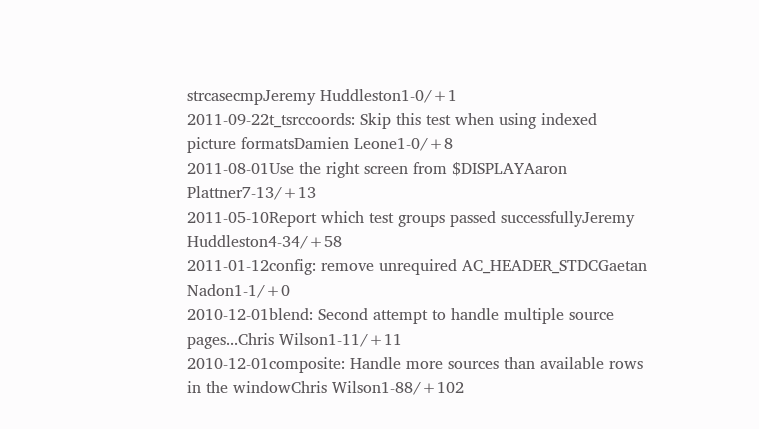strcasecmpJeremy Huddleston1-0/+1
2011-09-22t_tsrccoords: Skip this test when using indexed picture formatsDamien Leone1-0/+8
2011-08-01Use the right screen from $DISPLAYAaron Plattner7-13/+13
2011-05-10Report which test groups passed successfullyJeremy Huddleston4-34/+58
2011-01-12config: remove unrequired AC_HEADER_STDCGaetan Nadon1-1/+0
2010-12-01blend: Second attempt to handle multiple source pages...Chris Wilson1-11/+11
2010-12-01composite: Handle more sources than available rows in the windowChris Wilson1-88/+102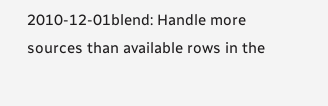2010-12-01blend: Handle more sources than available rows in the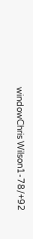windowChris Wilson1-78/+92